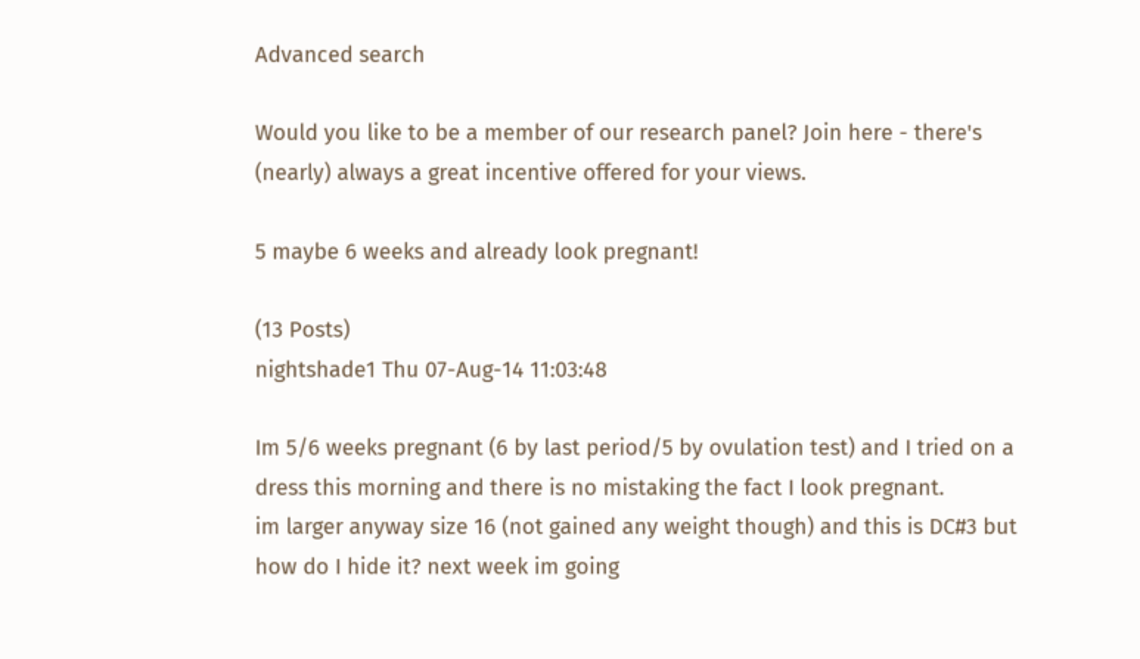Advanced search

Would you like to be a member of our research panel? Join here - there's (nearly) always a great incentive offered for your views.

5 maybe 6 weeks and already look pregnant!

(13 Posts)
nightshade1 Thu 07-Aug-14 11:03:48

Im 5/6 weeks pregnant (6 by last period/5 by ovulation test) and I tried on a dress this morning and there is no mistaking the fact I look pregnant.
im larger anyway size 16 (not gained any weight though) and this is DC#3 but how do I hide it? next week im going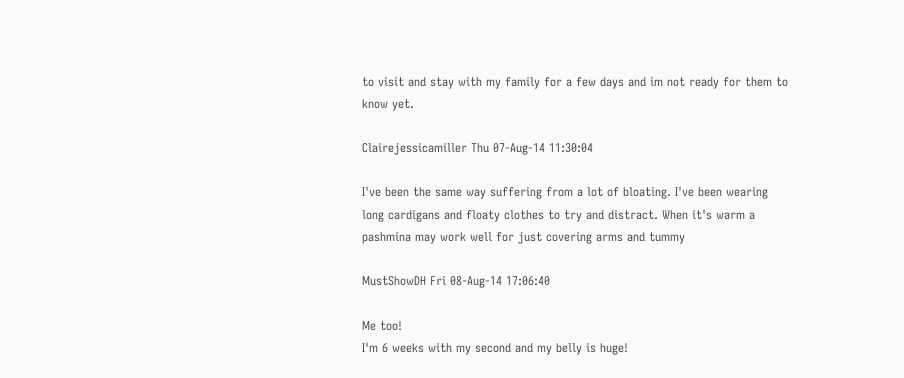to visit and stay with my family for a few days and im not ready for them to know yet.

Clairejessicamiller Thu 07-Aug-14 11:30:04

I've been the same way suffering from a lot of bloating. I've been wearing long cardigans and floaty clothes to try and distract. When it's warm a pashmina may work well for just covering arms and tummy

MustShowDH Fri 08-Aug-14 17:06:40

Me too!
I'm 6 weeks with my second and my belly is huge!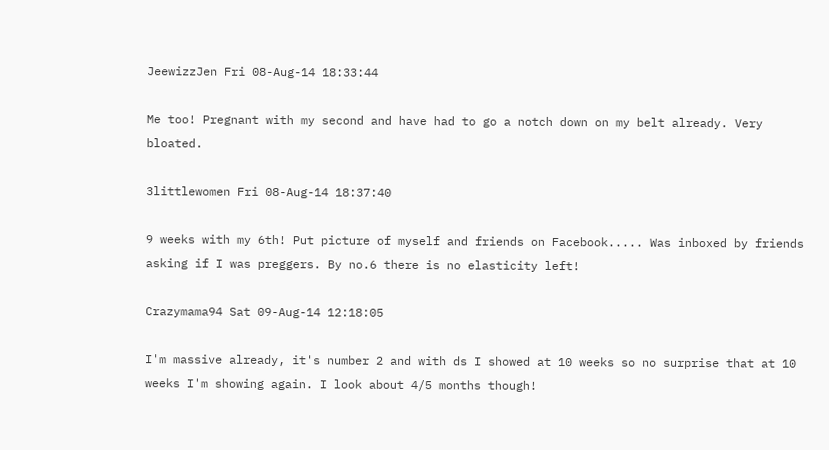JeewizzJen Fri 08-Aug-14 18:33:44

Me too! Pregnant with my second and have had to go a notch down on my belt already. Very bloated.

3littlewomen Fri 08-Aug-14 18:37:40

9 weeks with my 6th! Put picture of myself and friends on Facebook..... Was inboxed by friends asking if I was preggers. By no.6 there is no elasticity left!

Crazymama94 Sat 09-Aug-14 12:18:05

I'm massive already, it's number 2 and with ds I showed at 10 weeks so no surprise that at 10 weeks I'm showing again. I look about 4/5 months though!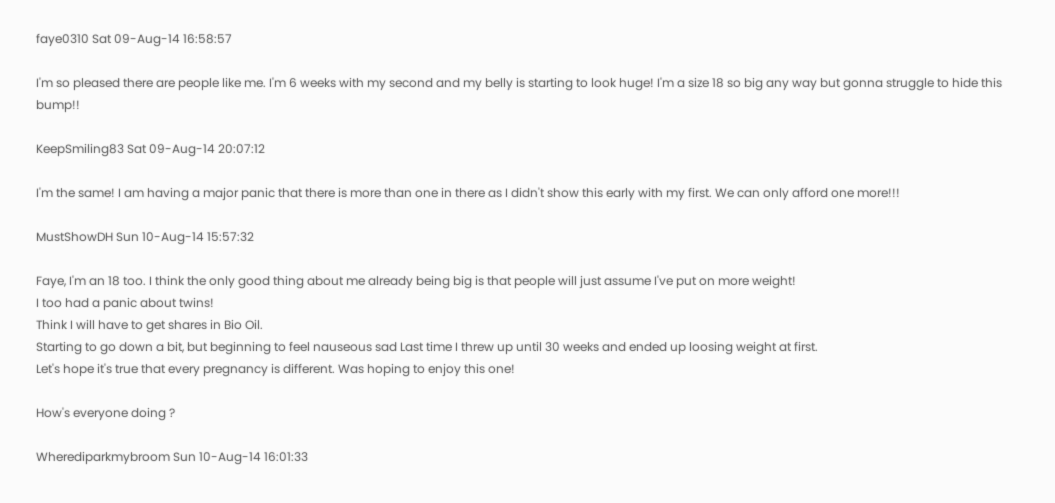faye0310 Sat 09-Aug-14 16:58:57

I'm so pleased there are people like me. I'm 6 weeks with my second and my belly is starting to look huge! I'm a size 18 so big any way but gonna struggle to hide this bump!!

KeepSmiling83 Sat 09-Aug-14 20:07:12

I'm the same! I am having a major panic that there is more than one in there as I didn't show this early with my first. We can only afford one more!!!

MustShowDH Sun 10-Aug-14 15:57:32

Faye, I'm an 18 too. I think the only good thing about me already being big is that people will just assume I've put on more weight!
I too had a panic about twins!
Think I will have to get shares in Bio Oil.
Starting to go down a bit, but beginning to feel nauseous sad Last time I threw up until 30 weeks and ended up loosing weight at first.
Let's hope it's true that every pregnancy is different. Was hoping to enjoy this one!

How's everyone doing ?

Wherediparkmybroom Sun 10-Aug-14 16:01:33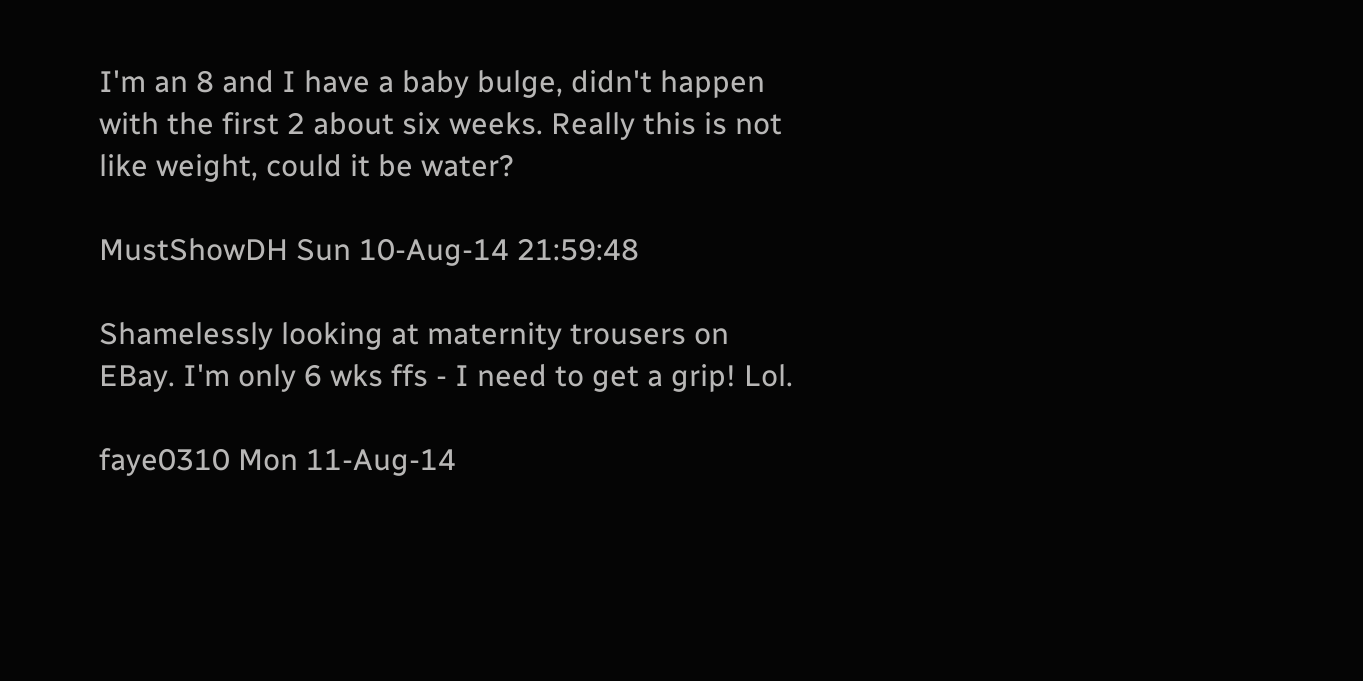I'm an 8 and I have a baby bulge, didn't happen with the first 2 about six weeks. Really this is not like weight, could it be water?

MustShowDH Sun 10-Aug-14 21:59:48

Shamelessly looking at maternity trousers on EBay. I'm only 6 wks ffs - I need to get a grip! Lol.

faye0310 Mon 11-Aug-14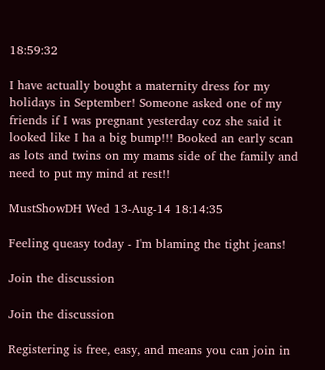18:59:32

I have actually bought a maternity dress for my holidays in September! Someone asked one of my friends if I was pregnant yesterday coz she said it looked like I ha a big bump!!! Booked an early scan as lots and twins on my mams side of the family and need to put my mind at rest!!

MustShowDH Wed 13-Aug-14 18:14:35

Feeling queasy today - I'm blaming the tight jeans!

Join the discussion

Join the discussion

Registering is free, easy, and means you can join in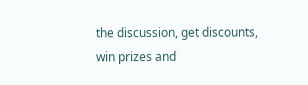the discussion, get discounts, win prizes and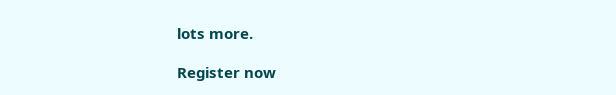lots more.

Register now